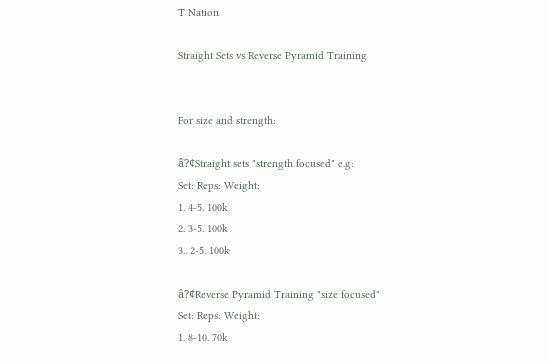T Nation

Straight Sets vs Reverse Pyramid Training


For size and strength:

â?¢Straight sets "strength focused" e.g:
Set: Reps: Weight:
1. 4-5. 100k
2. 3-5. 100k
3.. 2-5. 100k

â?¢Reverse Pyramid Training "size focused"
Set: Reps: Weight:
1. 8-10. 70k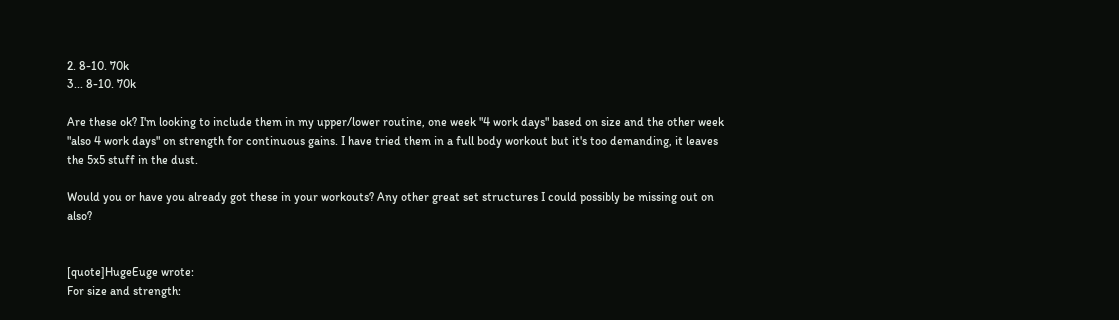2. 8-10. 70k
3... 8-10. 70k

Are these ok? I'm looking to include them in my upper/lower routine, one week "4 work days" based on size and the other week "also 4 work days" on strength for continuous gains. I have tried them in a full body workout but it's too demanding, it leaves the 5x5 stuff in the dust.

Would you or have you already got these in your workouts? Any other great set structures I could possibly be missing out on also?


[quote]HugeEuge wrote:
For size and strength: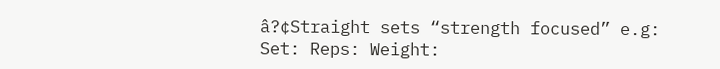â?¢Straight sets “strength focused” e.g:
Set: Reps: Weight: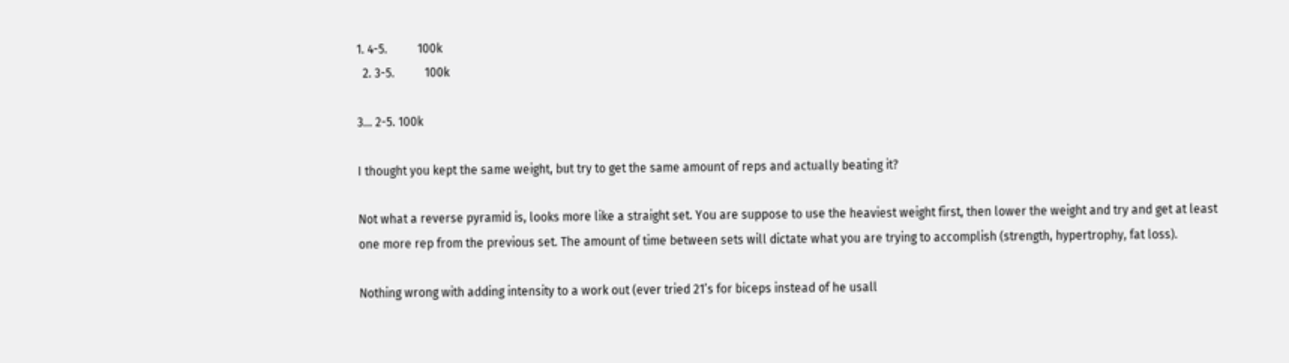1. 4-5.          100k
  2. 3-5.          100k

3… 2-5. 100k

I thought you kept the same weight, but try to get the same amount of reps and actually beating it?

Not what a reverse pyramid is, looks more like a straight set. You are suppose to use the heaviest weight first, then lower the weight and try and get at least one more rep from the previous set. The amount of time between sets will dictate what you are trying to accomplish (strength, hypertrophy, fat loss).

Nothing wrong with adding intensity to a work out (ever tried 21’s for biceps instead of he usall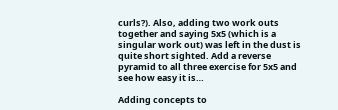curls?). Also, adding two work outs together and saying 5x5 (which is a singular work out) was left in the dust is quite short sighted. Add a reverse pyramid to all three exercise for 5x5 and see how easy it is…

Adding concepts to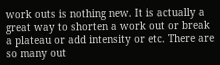work outs is nothing new. It is actually a great way to shorten a work out or break a plateau or add intensity or etc. There are so many out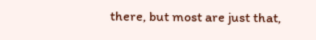there, but most are just that,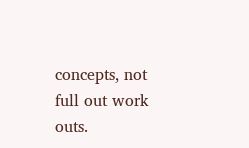concepts, not full out work outs.